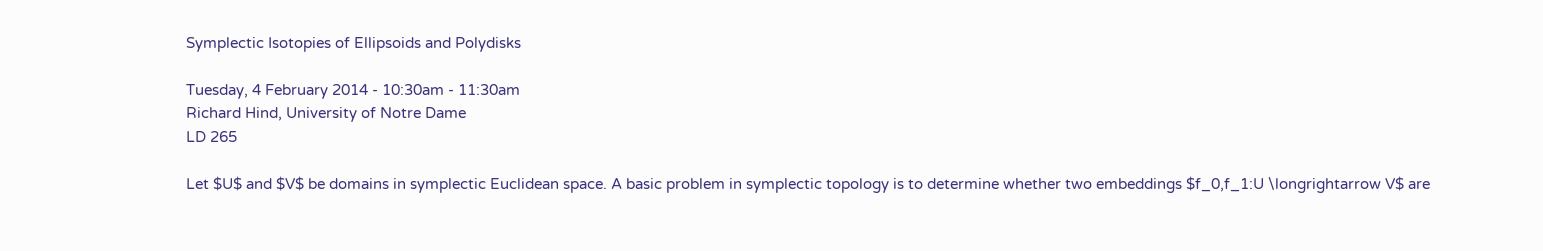Symplectic Isotopies of Ellipsoids and Polydisks

Tuesday, 4 February 2014 - 10:30am - 11:30am
Richard Hind, University of Notre Dame
LD 265

Let $U$ and $V$ be domains in symplectic Euclidean space. A basic problem in symplectic topology is to determine whether two embeddings $f_0,f_1:U \longrightarrow V$ are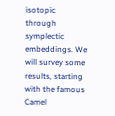isotopic through symplectic embeddings. We will survey some results, starting with the famous Camel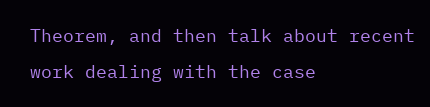Theorem, and then talk about recent work dealing with the case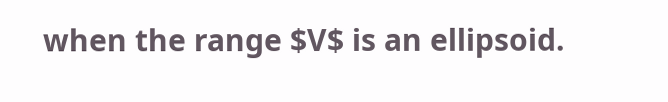when the range $V$ is an ellipsoid.